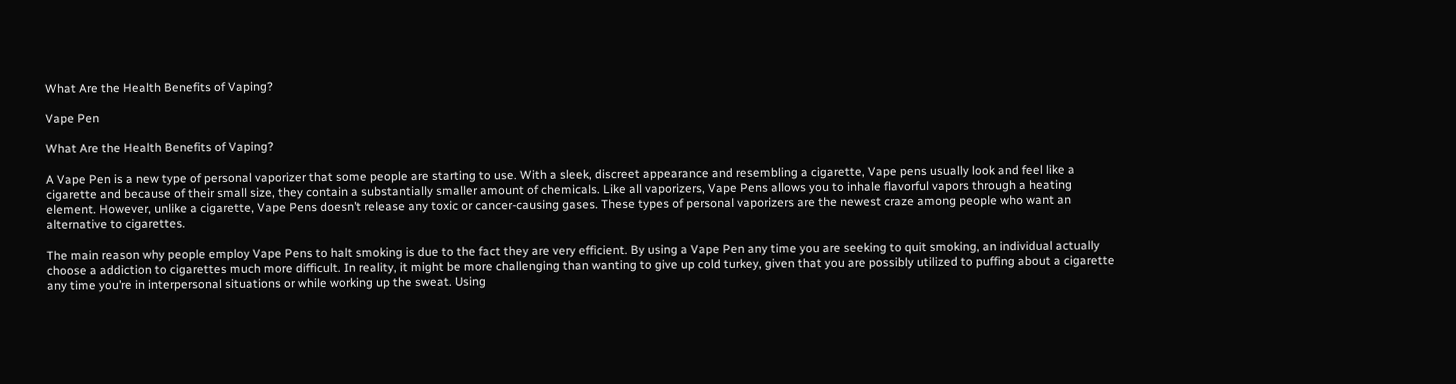What Are the Health Benefits of Vaping?

Vape Pen

What Are the Health Benefits of Vaping?

A Vape Pen is a new type of personal vaporizer that some people are starting to use. With a sleek, discreet appearance and resembling a cigarette, Vape pens usually look and feel like a cigarette and because of their small size, they contain a substantially smaller amount of chemicals. Like all vaporizers, Vape Pens allows you to inhale flavorful vapors through a heating element. However, unlike a cigarette, Vape Pens doesn’t release any toxic or cancer-causing gases. These types of personal vaporizers are the newest craze among people who want an alternative to cigarettes.

The main reason why people employ Vape Pens to halt smoking is due to the fact they are very efficient. By using a Vape Pen any time you are seeking to quit smoking, an individual actually choose a addiction to cigarettes much more difficult. In reality, it might be more challenging than wanting to give up cold turkey, given that you are possibly utilized to puffing about a cigarette any time you’re in interpersonal situations or while working up the sweat. Using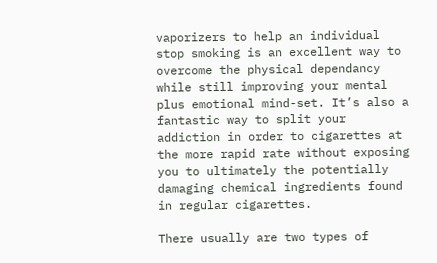vaporizers to help an individual stop smoking is an excellent way to overcome the physical dependancy while still improving your mental plus emotional mind-set. It’s also a fantastic way to split your addiction in order to cigarettes at the more rapid rate without exposing you to ultimately the potentially damaging chemical ingredients found in regular cigarettes.

There usually are two types of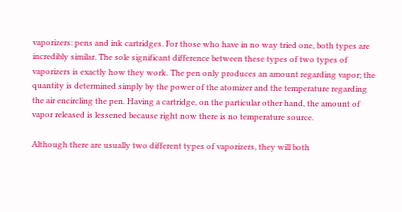vaporizers: pens and ink cartridges. For those who have in no way tried one, both types are incredibly similar. The sole significant difference between these types of two types of vaporizers is exactly how they work. The pen only produces an amount regarding vapor; the quantity is determined simply by the power of the atomizer and the temperature regarding the air encircling the pen. Having a cartridge, on the particular other hand, the amount of vapor released is lessened because right now there is no temperature source.

Although there are usually two different types of vaporizers, they will both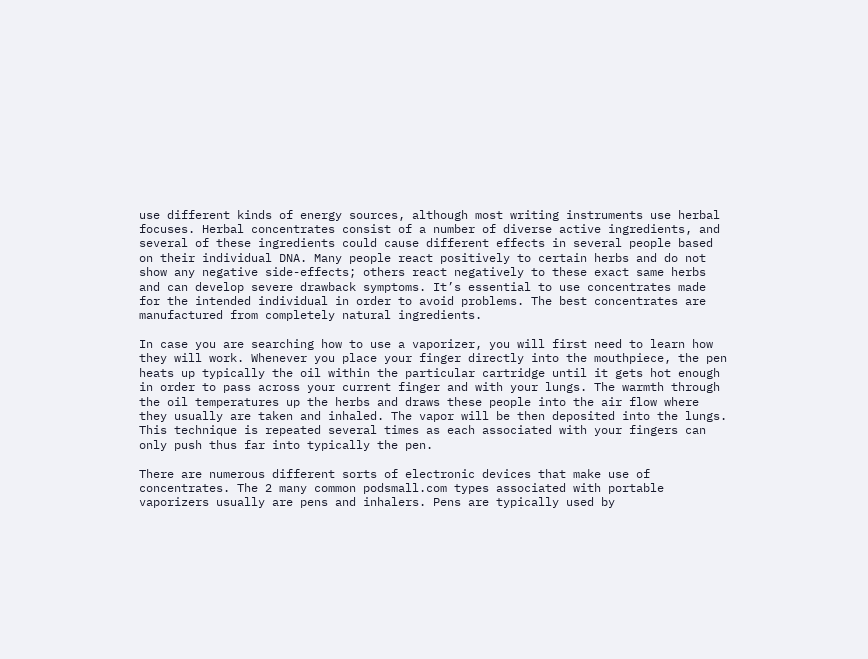use different kinds of energy sources, although most writing instruments use herbal focuses. Herbal concentrates consist of a number of diverse active ingredients, and several of these ingredients could cause different effects in several people based on their individual DNA. Many people react positively to certain herbs and do not show any negative side-effects; others react negatively to these exact same herbs and can develop severe drawback symptoms. It’s essential to use concentrates made for the intended individual in order to avoid problems. The best concentrates are manufactured from completely natural ingredients.

In case you are searching how to use a vaporizer, you will first need to learn how they will work. Whenever you place your finger directly into the mouthpiece, the pen heats up typically the oil within the particular cartridge until it gets hot enough in order to pass across your current finger and with your lungs. The warmth through the oil temperatures up the herbs and draws these people into the air flow where they usually are taken and inhaled. The vapor will be then deposited into the lungs. This technique is repeated several times as each associated with your fingers can only push thus far into typically the pen.

There are numerous different sorts of electronic devices that make use of concentrates. The 2 many common podsmall.com types associated with portable vaporizers usually are pens and inhalers. Pens are typically used by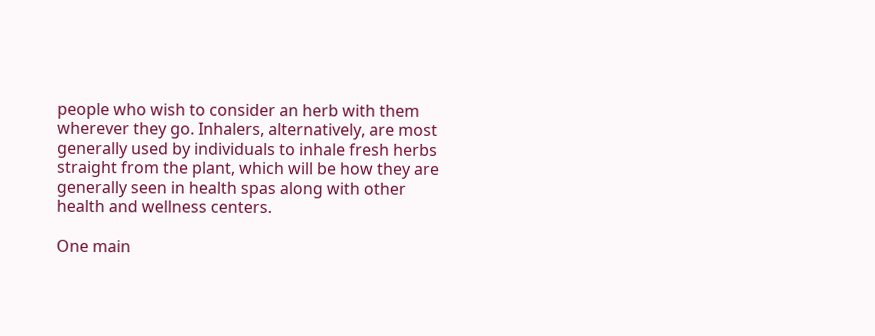people who wish to consider an herb with them wherever they go. Inhalers, alternatively, are most generally used by individuals to inhale fresh herbs straight from the plant, which will be how they are generally seen in health spas along with other health and wellness centers.

One main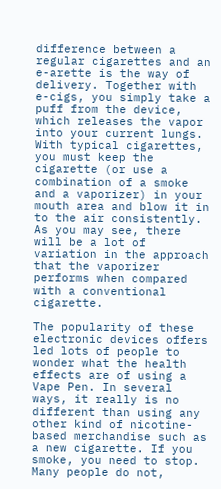difference between a regular cigarettes and an e-arette is the way of delivery. Together with e-cigs, you simply take a puff from the device, which releases the vapor into your current lungs. With typical cigarettes, you must keep the cigarette (or use a combination of a smoke and a vaporizer) in your mouth area and blow it in to the air consistently. As you may see, there will be a lot of variation in the approach that the vaporizer performs when compared with a conventional cigarette.

The popularity of these electronic devices offers led lots of people to wonder what the health effects are of using a Vape Pen. In several ways, it really is no different than using any other kind of nicotine-based merchandise such as a new cigarette. If you smoke, you need to stop. Many people do not,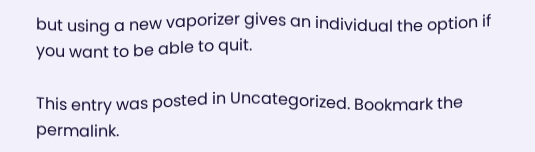but using a new vaporizer gives an individual the option if you want to be able to quit.

This entry was posted in Uncategorized. Bookmark the permalink.